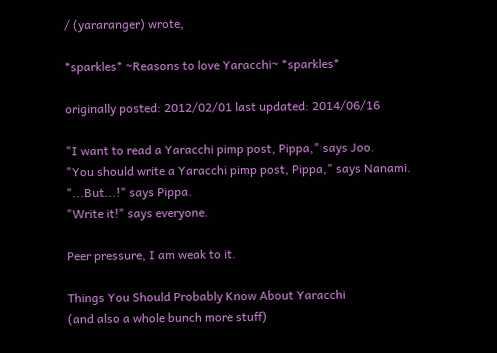/ (yararanger) wrote,

*sparkles* ~Reasons to love Yaracchi~ *sparkles*

originally posted: 2012/02/01 last updated: 2014/06/16

"I want to read a Yaracchi pimp post, Pippa," says Joo.
"You should write a Yaracchi pimp post, Pippa," says Nanami.
"...But...!" says Pippa.
"Write it!" says everyone.

Peer pressure, I am weak to it.

Things You Should Probably Know About Yaracchi
(and also a whole bunch more stuff)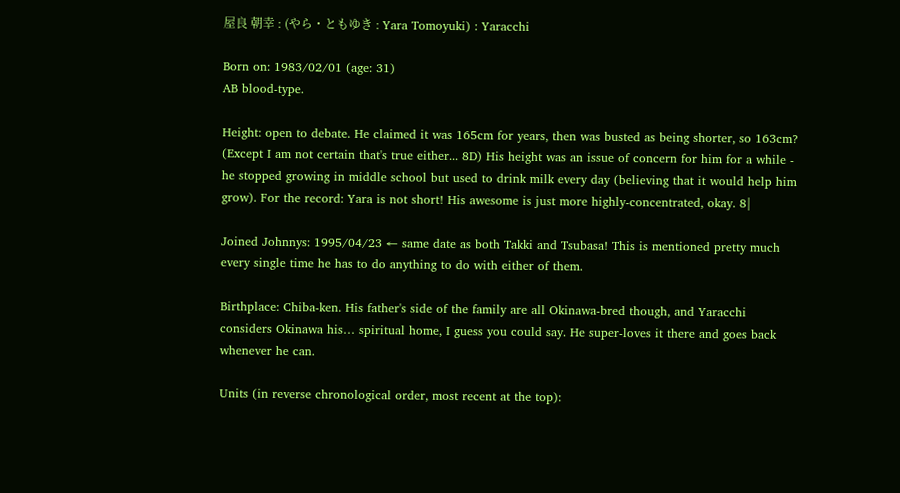屋良 朝幸 : (やら・ともゆき : Yara Tomoyuki) : Yaracchi

Born on: 1983/02/01 (age: 31)
AB blood-type.

Height: open to debate. He claimed it was 165cm for years, then was busted as being shorter, so 163cm? (Except I am not certain that's true either... 8D) His height was an issue of concern for him for a while - he stopped growing in middle school but used to drink milk every day (believing that it would help him grow). For the record: Yara is not short! His awesome is just more highly-concentrated, okay. 8|

Joined Johnnys: 1995/04/23 ← same date as both Takki and Tsubasa! This is mentioned pretty much every single time he has to do anything to do with either of them.

Birthplace: Chiba-ken. His father's side of the family are all Okinawa-bred though, and Yaracchi considers Okinawa his… spiritual home, I guess you could say. He super-loves it there and goes back whenever he can.

Units (in reverse chronological order, most recent at the top):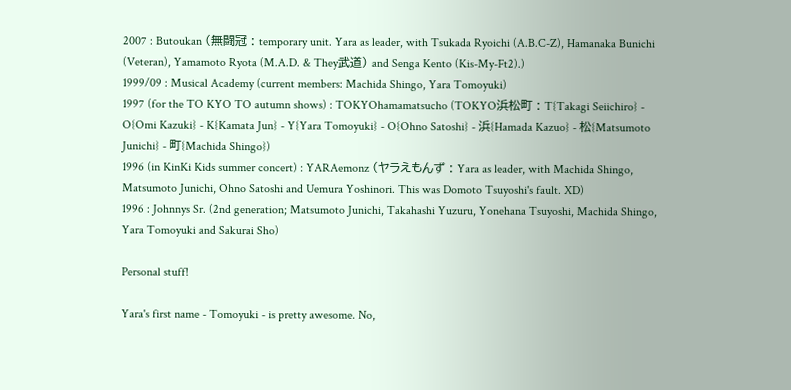2007 : Butoukan (無闘冠 : temporary unit. Yara as leader, with Tsukada Ryoichi (A.B.C-Z), Hamanaka Bunichi (Veteran), Yamamoto Ryota (M.A.D. & They武道) and Senga Kento (Kis-My-Ft2).)
1999/09 : Musical Academy (current members: Machida Shingo, Yara Tomoyuki)
1997 (for the TO KYO TO autumn shows) : TOKYOhamamatsucho (TOKYO浜松町 : T{Takagi Seiichiro} - O{Omi Kazuki} - K{Kamata Jun} - Y{Yara Tomoyuki} - O{Ohno Satoshi} - 浜{Hamada Kazuo} - 松{Matsumoto Junichi} - 町{Machida Shingo})
1996 (in KinKi Kids summer concert) : YARAemonz (ヤラえもんず : Yara as leader, with Machida Shingo, Matsumoto Junichi, Ohno Satoshi and Uemura Yoshinori. This was Domoto Tsuyoshi's fault. XD)
1996 : Johnnys Sr. (2nd generation; Matsumoto Junichi, Takahashi Yuzuru, Yonehana Tsuyoshi, Machida Shingo, Yara Tomoyuki and Sakurai Sho)

Personal stuff!

Yara's first name - Tomoyuki - is pretty awesome. No,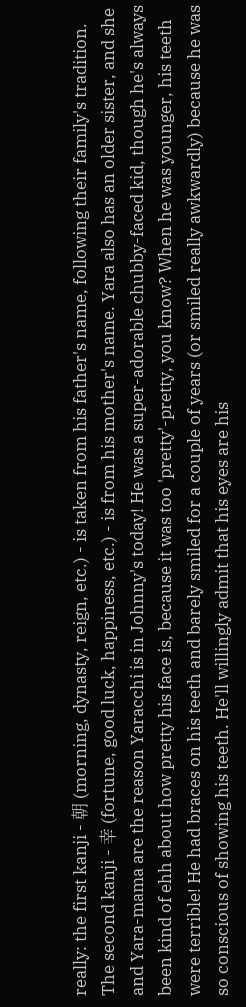really: the first kanji - 朝 (morning, dynasty, reign, etc.) - is taken from his father's name, following their family's tradition. The second kanji - 幸 (fortune, good luck, happiness, etc.) - is from his mother's name. Yara also has an older sister, and she and Yara-mama are the reason Yaracchi is in Johnny's today! He was a super-adorable chubby-faced kid, though he's always been kind of ehh about how pretty his face is, because it was too 'pretty'-pretty, you know? When he was younger, his teeth were terrible! He had braces on his teeth and barely smiled for a couple of years (or smiled really awkwardly) because he was so conscious of showing his teeth. He'll willingly admit that his eyes are his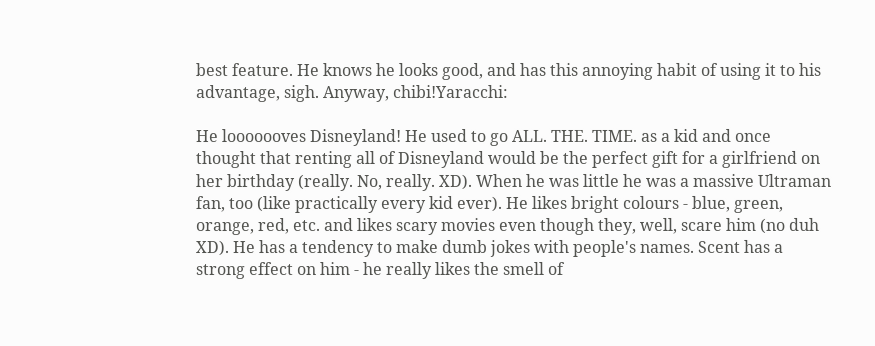best feature. He knows he looks good, and has this annoying habit of using it to his advantage, sigh. Anyway, chibi!Yaracchi:

He looooooves Disneyland! He used to go ALL. THE. TIME. as a kid and once thought that renting all of Disneyland would be the perfect gift for a girlfriend on her birthday (really. No, really. XD). When he was little he was a massive Ultraman fan, too (like practically every kid ever). He likes bright colours - blue, green, orange, red, etc. and likes scary movies even though they, well, scare him (no duh XD). He has a tendency to make dumb jokes with people's names. Scent has a strong effect on him - he really likes the smell of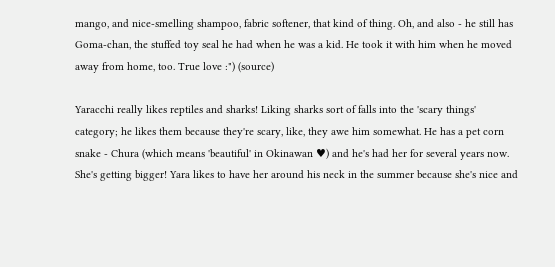mango, and nice-smelling shampoo, fabric softener, that kind of thing. Oh, and also - he still has Goma-chan, the stuffed toy seal he had when he was a kid. He took it with him when he moved away from home, too. True love :") (source)

Yaracchi really likes reptiles and sharks! Liking sharks sort of falls into the 'scary things' category; he likes them because they're scary, like, they awe him somewhat. He has a pet corn snake - Chura (which means 'beautiful' in Okinawan ♥) and he's had her for several years now. She's getting bigger! Yara likes to have her around his neck in the summer because she's nice and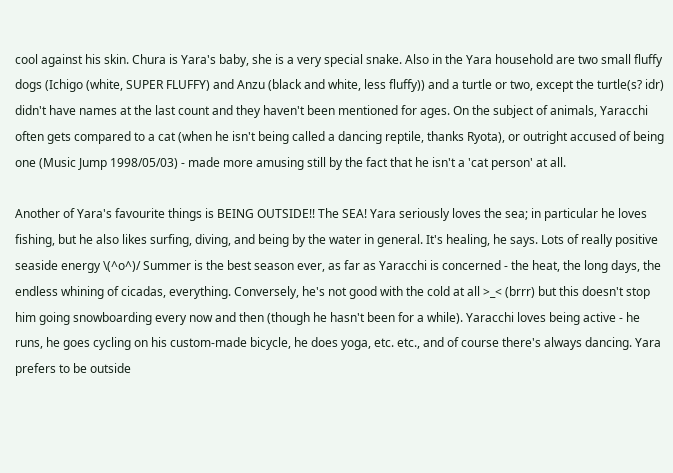cool against his skin. Chura is Yara's baby, she is a very special snake. Also in the Yara household are two small fluffy dogs (Ichigo (white, SUPER FLUFFY) and Anzu (black and white, less fluffy)) and a turtle or two, except the turtle(s? idr) didn't have names at the last count and they haven't been mentioned for ages. On the subject of animals, Yaracchi often gets compared to a cat (when he isn't being called a dancing reptile, thanks Ryota), or outright accused of being one (Music Jump 1998/05/03) - made more amusing still by the fact that he isn't a 'cat person' at all.

Another of Yara's favourite things is BEING OUTSIDE!! The SEA! Yara seriously loves the sea; in particular he loves fishing, but he also likes surfing, diving, and being by the water in general. It's healing, he says. Lots of really positive seaside energy \(^o^)/ Summer is the best season ever, as far as Yaracchi is concerned - the heat, the long days, the endless whining of cicadas, everything. Conversely, he's not good with the cold at all >_< (brrr) but this doesn't stop him going snowboarding every now and then (though he hasn't been for a while). Yaracchi loves being active - he runs, he goes cycling on his custom-made bicycle, he does yoga, etc. etc., and of course there's always dancing. Yara prefers to be outside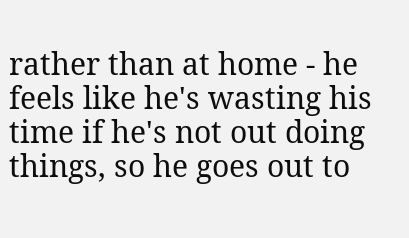rather than at home - he feels like he's wasting his time if he's not out doing things, so he goes out to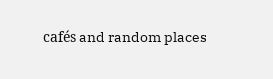cafés and random places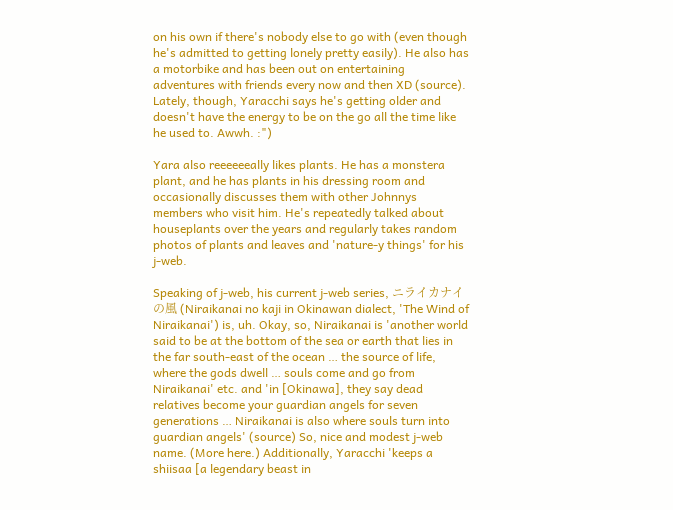on his own if there's nobody else to go with (even though he's admitted to getting lonely pretty easily). He also has a motorbike and has been out on entertaining adventures with friends every now and then XD (source). Lately, though, Yaracchi says he's getting older and doesn't have the energy to be on the go all the time like he used to. Awwh. :")

Yara also reeeeeeally likes plants. He has a monstera plant, and he has plants in his dressing room and occasionally discusses them with other Johnnys members who visit him. He's repeatedly talked about houseplants over the years and regularly takes random photos of plants and leaves and 'nature-y things' for his j-web.

Speaking of j-web, his current j-web series, ニライカナイの風 (Niraikanai no kaji in Okinawan dialect, 'The Wind of Niraikanai') is, uh. Okay, so, Niraikanai is 'another world said to be at the bottom of the sea or earth that lies in the far south-east of the ocean … the source of life, where the gods dwell … souls come and go from Niraikanai' etc. and 'in [Okinawa], they say dead relatives become your guardian angels for seven generations … Niraikanai is also where souls turn into guardian angels' (source) So, nice and modest j-web name. (More here.) Additionally, Yaracchi 'keeps a shiisaa [a legendary beast in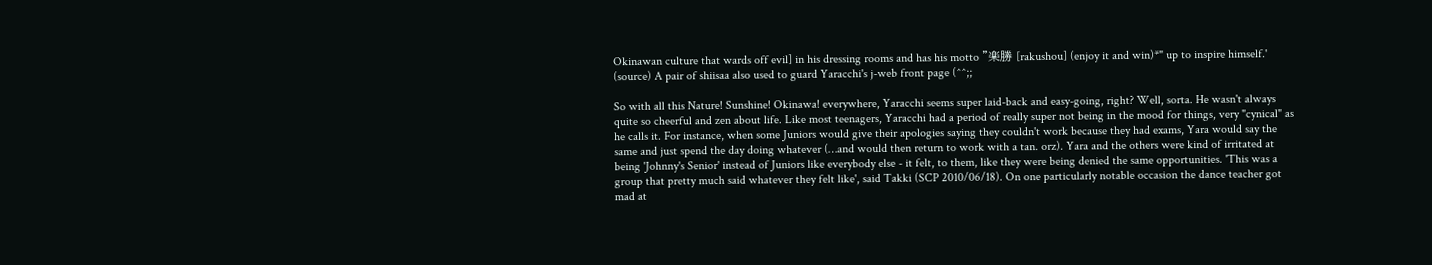Okinawan culture that wards off evil] in his dressing rooms and has his motto "楽勝 [rakushou] (enjoy it and win)*" up to inspire himself.' (source) A pair of shiisaa also used to guard Yaracchi's j-web front page (^^;;

So with all this Nature! Sunshine! Okinawa! everywhere, Yaracchi seems super laid-back and easy-going, right? Well, sorta. He wasn't always quite so cheerful and zen about life. Like most teenagers, Yaracchi had a period of really super not being in the mood for things, very "cynical" as he calls it. For instance, when some Juniors would give their apologies saying they couldn't work because they had exams, Yara would say the same and just spend the day doing whatever (…and would then return to work with a tan. orz). Yara and the others were kind of irritated at being 'Johnny's Senior' instead of Juniors like everybody else - it felt, to them, like they were being denied the same opportunities. 'This was a group that pretty much said whatever they felt like', said Takki (SCP 2010/06/18). On one particularly notable occasion the dance teacher got mad at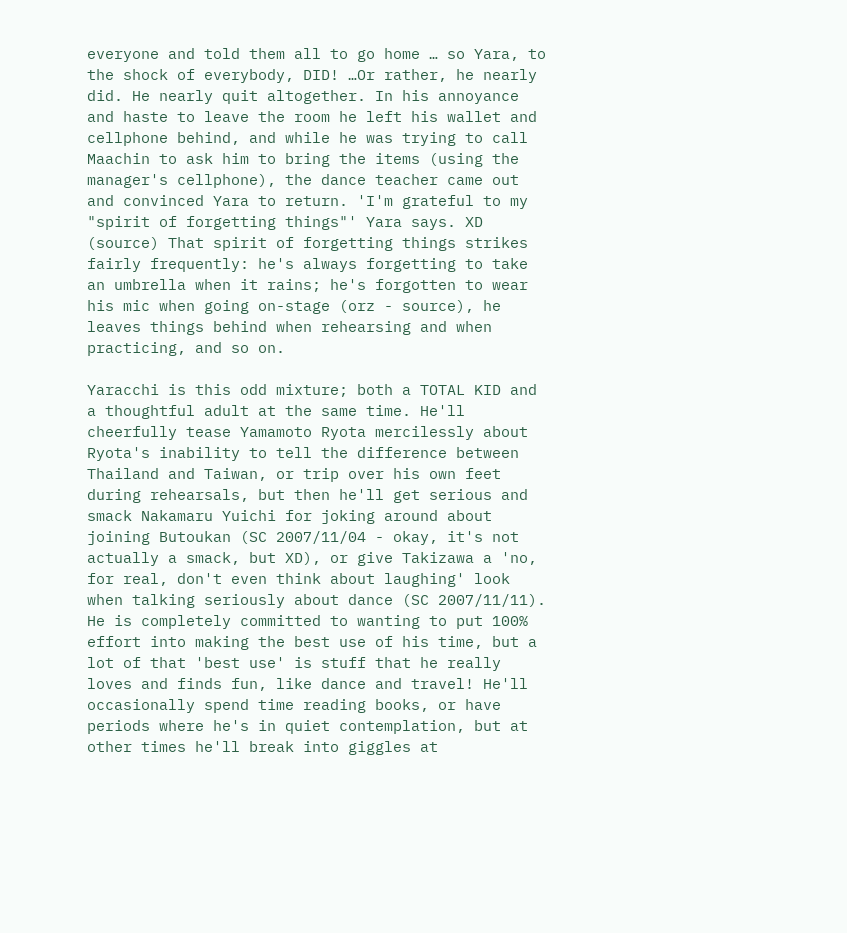everyone and told them all to go home … so Yara, to the shock of everybody, DID! …Or rather, he nearly did. He nearly quit altogether. In his annoyance and haste to leave the room he left his wallet and cellphone behind, and while he was trying to call Maachin to ask him to bring the items (using the manager's cellphone), the dance teacher came out and convinced Yara to return. 'I'm grateful to my "spirit of forgetting things"' Yara says. XD (source) That spirit of forgetting things strikes fairly frequently: he's always forgetting to take an umbrella when it rains; he's forgotten to wear his mic when going on-stage (orz - source), he leaves things behind when rehearsing and when practicing, and so on.

Yaracchi is this odd mixture; both a TOTAL KID and a thoughtful adult at the same time. He'll cheerfully tease Yamamoto Ryota mercilessly about Ryota's inability to tell the difference between Thailand and Taiwan, or trip over his own feet during rehearsals, but then he'll get serious and smack Nakamaru Yuichi for joking around about joining Butoukan (SC 2007/11/04 - okay, it's not actually a smack, but XD), or give Takizawa a 'no, for real, don't even think about laughing' look when talking seriously about dance (SC 2007/11/11). He is completely committed to wanting to put 100% effort into making the best use of his time, but a lot of that 'best use' is stuff that he really loves and finds fun, like dance and travel! He'll occasionally spend time reading books, or have periods where he's in quiet contemplation, but at other times he'll break into giggles at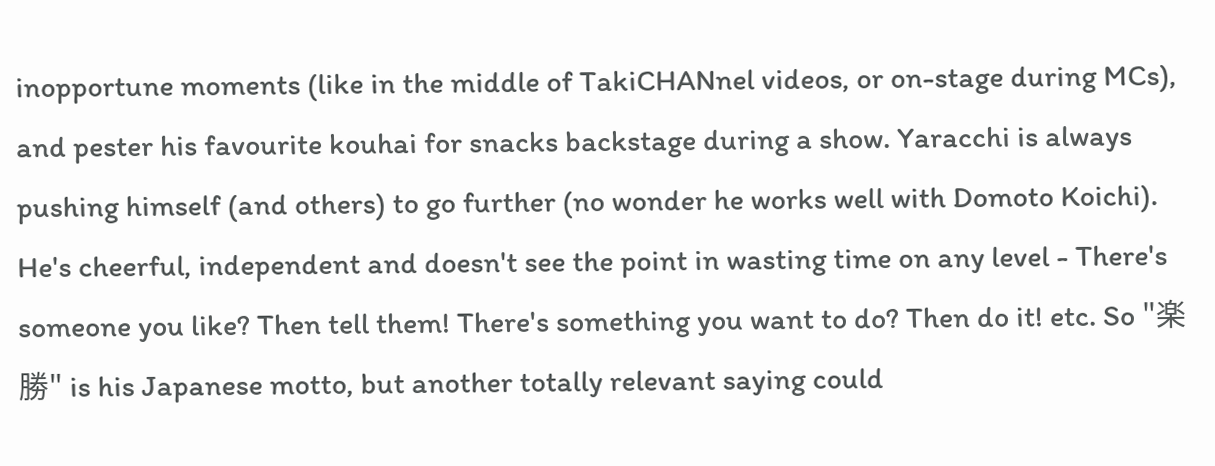inopportune moments (like in the middle of TakiCHANnel videos, or on-stage during MCs), and pester his favourite kouhai for snacks backstage during a show. Yaracchi is always pushing himself (and others) to go further (no wonder he works well with Domoto Koichi). He's cheerful, independent and doesn't see the point in wasting time on any level - There's someone you like? Then tell them! There's something you want to do? Then do it! etc. So "楽勝" is his Japanese motto, but another totally relevant saying could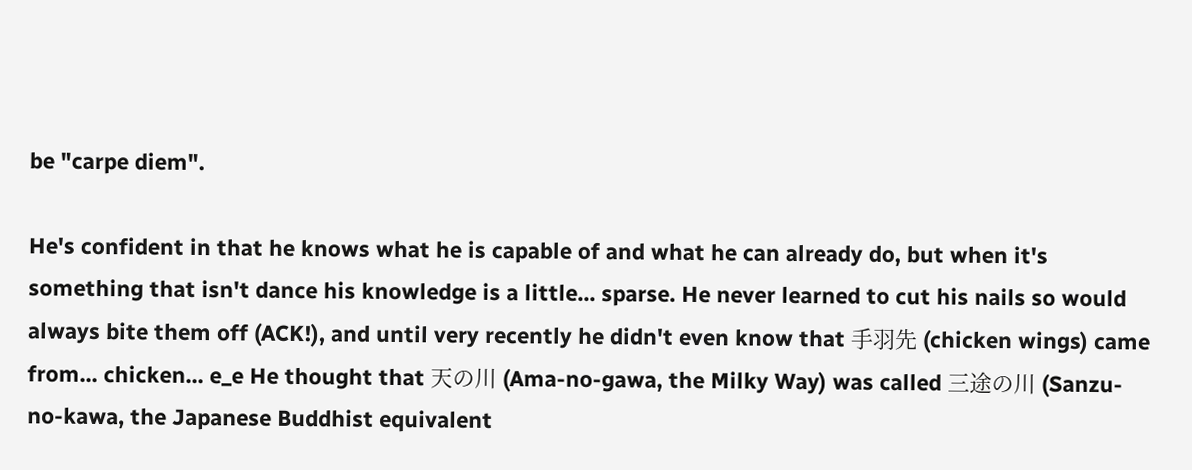be "carpe diem".

He's confident in that he knows what he is capable of and what he can already do, but when it's something that isn't dance his knowledge is a little... sparse. He never learned to cut his nails so would always bite them off (ACK!), and until very recently he didn't even know that 手羽先 (chicken wings) came from... chicken... e_e He thought that 天の川 (Ama-no-gawa, the Milky Way) was called 三途の川 (Sanzu-no-kawa, the Japanese Buddhist equivalent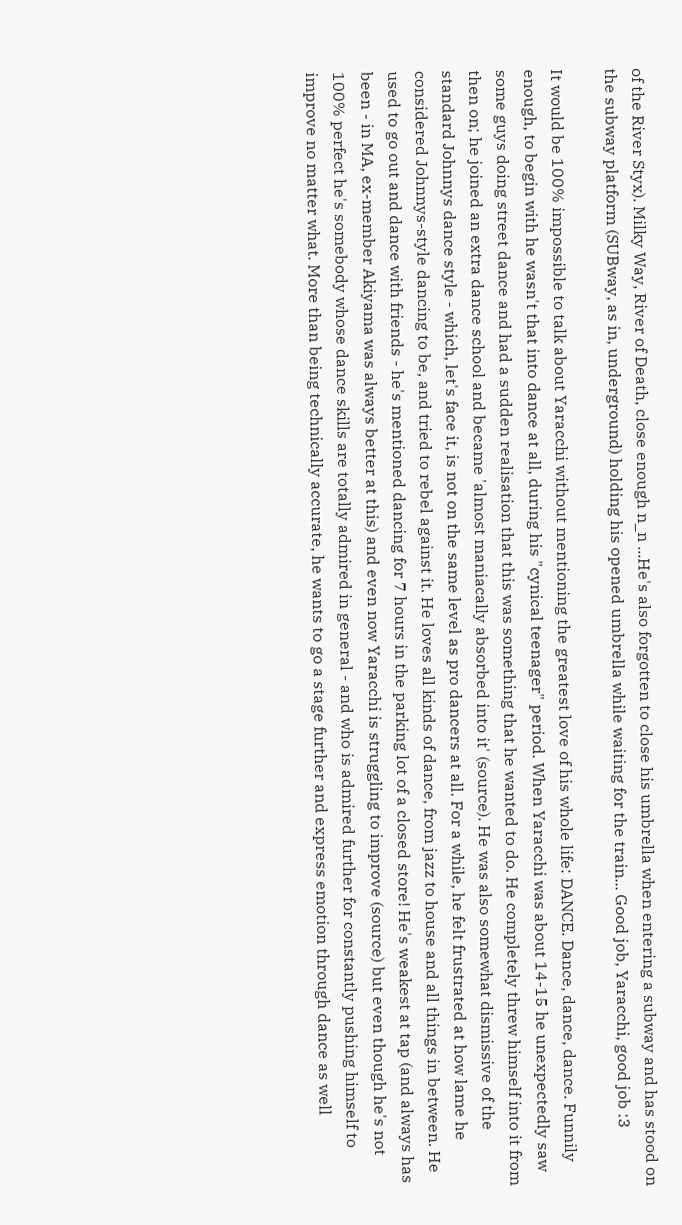of the River Styx). Milky Way, River of Death, close enough n_n ...He's also forgotten to close his umbrella when entering a subway and has stood on the subway platform (SUBway, as in, underground) holding his opened umbrella while waiting for the train... Good job, Yaracchi, good job :3

It would be 100% impossible to talk about Yaracchi without mentioning the greatest love of his whole life: DANCE. Dance, dance, dance. Funnily enough, to begin with he wasn't that into dance at all, during his "cynical teenager" period. When Yaracchi was about 14-15 he unexpectedly saw some guys doing street dance and had a sudden realisation that this was something that he wanted to do. He completely threw himself into it from then on; he joined an extra dance school and became 'almost maniacally absorbed into it' (source). He was also somewhat dismissive of the standard Johnnys dance style - which, let's face it, is not on the same level as pro dancers at all. For a while, he felt frustrated at how lame he considered Johnnys-style dancing to be, and tried to rebel against it. He loves all kinds of dance, from jazz to house and all things in between. He used to go out and dance with friends - he's mentioned dancing for 7 hours in the parking lot of a closed store! He's weakest at tap (and always has been - in MA, ex-member Akiyama was always better at this) and even now Yaracchi is struggling to improve (source) but even though he's not 100% perfect he's somebody whose dance skills are totally admired in general - and who is admired further for constantly pushing himself to improve no matter what. More than being technically accurate, he wants to go a stage further and express emotion through dance as well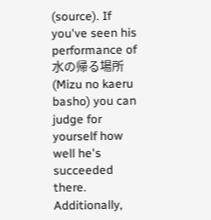(source). If you've seen his performance of 水の帰る場所 (Mizu no kaeru basho) you can judge for yourself how well he's succeeded there. Additionally,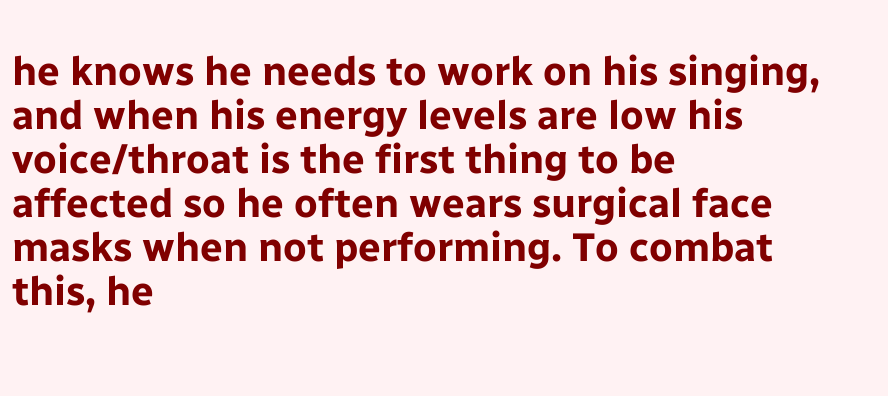he knows he needs to work on his singing, and when his energy levels are low his voice/throat is the first thing to be affected so he often wears surgical face masks when not performing. To combat this, he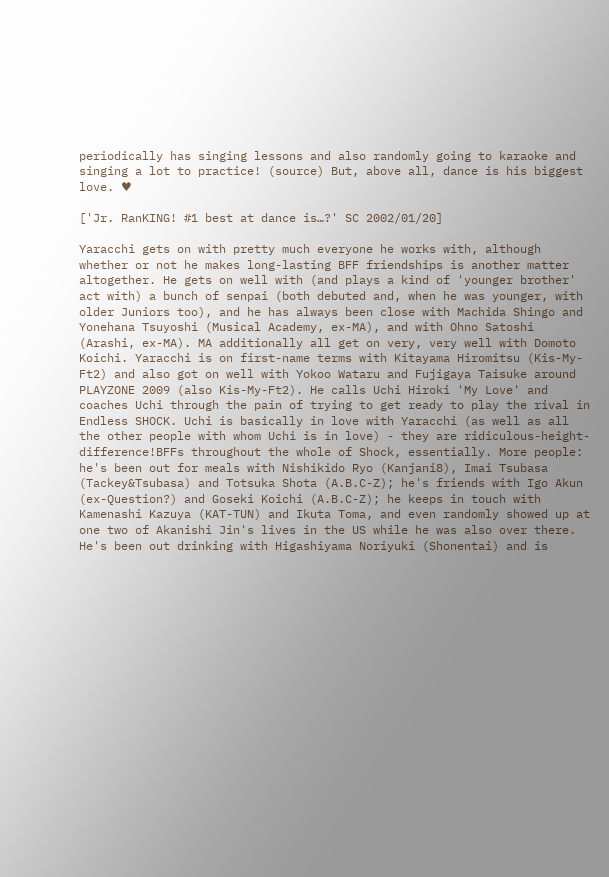periodically has singing lessons and also randomly going to karaoke and singing a lot to practice! (source) But, above all, dance is his biggest love. ♥

['Jr. RanKING! #1 best at dance is…?' SC 2002/01/20]

Yaracchi gets on with pretty much everyone he works with, although whether or not he makes long-lasting BFF friendships is another matter altogether. He gets on well with (and plays a kind of 'younger brother' act with) a bunch of senpai (both debuted and, when he was younger, with older Juniors too), and he has always been close with Machida Shingo and Yonehana Tsuyoshi (Musical Academy, ex-MA), and with Ohno Satoshi (Arashi, ex-MA). MA additionally all get on very, very well with Domoto Koichi. Yaracchi is on first-name terms with Kitayama Hiromitsu (Kis-My-Ft2) and also got on well with Yokoo Wataru and Fujigaya Taisuke around PLAYZONE 2009 (also Kis-My-Ft2). He calls Uchi Hiroki 'My Love' and coaches Uchi through the pain of trying to get ready to play the rival in Endless SHOCK. Uchi is basically in love with Yaracchi (as well as all the other people with whom Uchi is in love) - they are ridiculous-height-difference!BFFs throughout the whole of Shock, essentially. More people: he's been out for meals with Nishikido Ryo (Kanjani8), Imai Tsubasa (Tackey&Tsubasa) and Totsuka Shota (A.B.C-Z); he's friends with Igo Akun (ex-Question?) and Goseki Koichi (A.B.C-Z); he keeps in touch with Kamenashi Kazuya (KAT-TUN) and Ikuta Toma, and even randomly showed up at one two of Akanishi Jin's lives in the US while he was also over there. He's been out drinking with Higashiyama Noriyuki (Shonentai) and is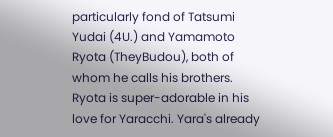particularly fond of Tatsumi Yudai (4U.) and Yamamoto Ryota (TheyBudou), both of whom he calls his brothers. Ryota is super-adorable in his love for Yaracchi. Yara's already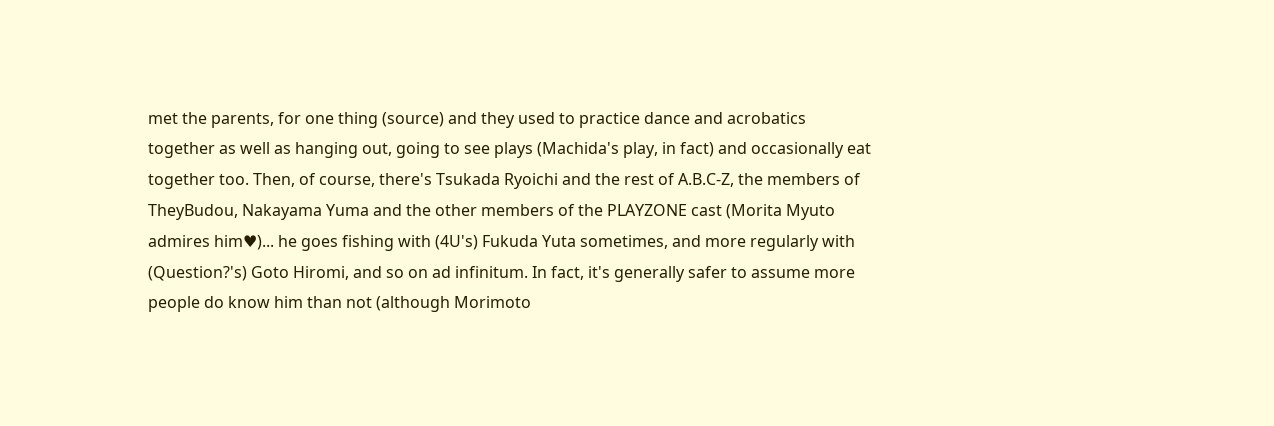met the parents, for one thing (source) and they used to practice dance and acrobatics together as well as hanging out, going to see plays (Machida's play, in fact) and occasionally eat together too. Then, of course, there's Tsukada Ryoichi and the rest of A.B.C-Z, the members of TheyBudou, Nakayama Yuma and the other members of the PLAYZONE cast (Morita Myuto admires him♥)... he goes fishing with (4U's) Fukuda Yuta sometimes, and more regularly with (Question?'s) Goto Hiromi, and so on ad infinitum. In fact, it's generally safer to assume more people do know him than not (although Morimoto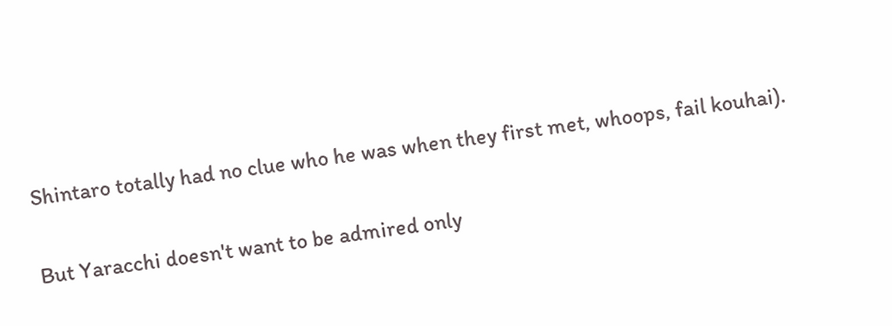Shintaro totally had no clue who he was when they first met, whoops, fail kouhai).

But Yaracchi doesn't want to be admired only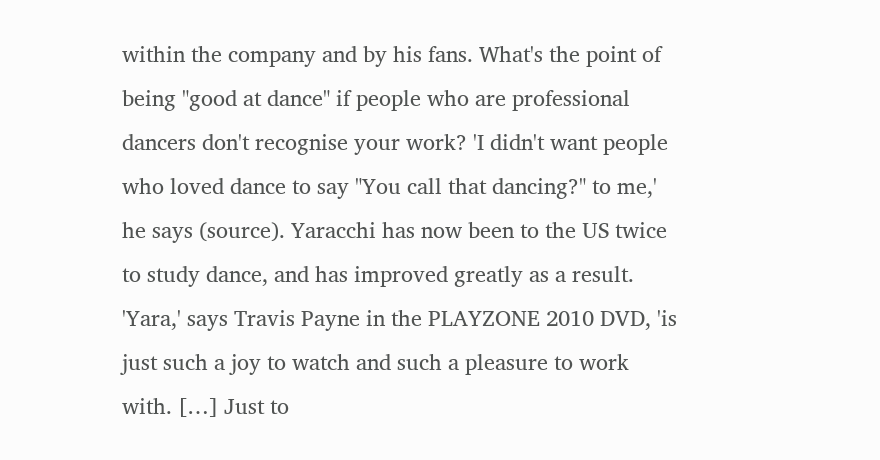within the company and by his fans. What's the point of being "good at dance" if people who are professional dancers don't recognise your work? 'I didn't want people who loved dance to say "You call that dancing?" to me,' he says (source). Yaracchi has now been to the US twice to study dance, and has improved greatly as a result. 'Yara,' says Travis Payne in the PLAYZONE 2010 DVD, 'is just such a joy to watch and such a pleasure to work with. […] Just to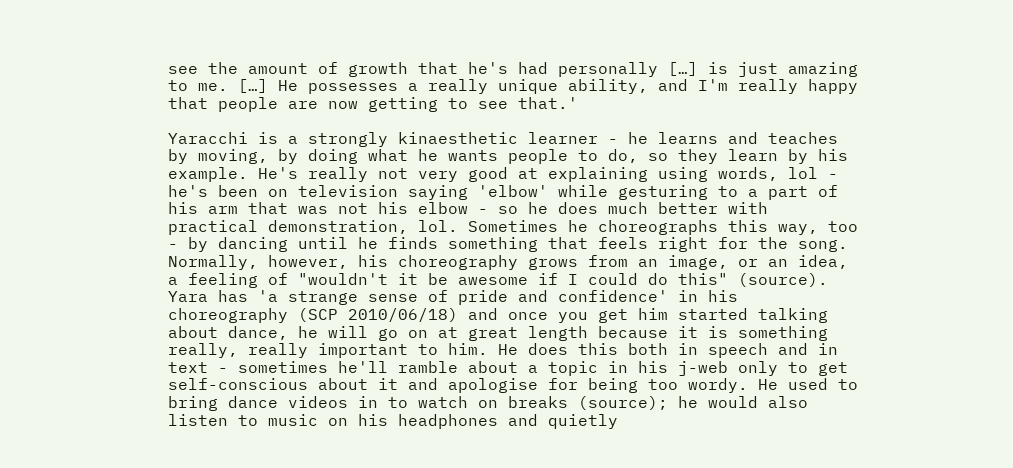see the amount of growth that he's had personally […] is just amazing to me. […] He possesses a really unique ability, and I'm really happy that people are now getting to see that.'

Yaracchi is a strongly kinaesthetic learner - he learns and teaches by moving, by doing what he wants people to do, so they learn by his example. He's really not very good at explaining using words, lol - he's been on television saying 'elbow' while gesturing to a part of his arm that was not his elbow - so he does much better with practical demonstration, lol. Sometimes he choreographs this way, too - by dancing until he finds something that feels right for the song. Normally, however, his choreography grows from an image, or an idea, a feeling of "wouldn't it be awesome if I could do this" (source). Yara has 'a strange sense of pride and confidence' in his choreography (SCP 2010/06/18) and once you get him started talking about dance, he will go on at great length because it is something really, really important to him. He does this both in speech and in text - sometimes he'll ramble about a topic in his j-web only to get self-conscious about it and apologise for being too wordy. He used to bring dance videos in to watch on breaks (source); he would also listen to music on his headphones and quietly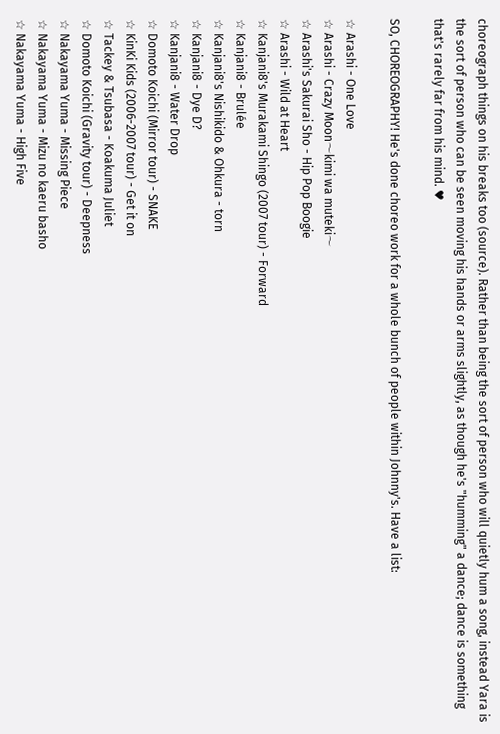choreograph things on his breaks too (source). Rather than being the sort of person who will quietly hum a song, instead Yara is the sort of person who can be seen moving his hands or arms slightly, as though he's "humming" a dance; dance is something that's rarely far from his mind. ♥

SO, CHOREOGRAPHY! He's done choreo work for a whole bunch of people within Johnny's. Have a list:

☆ Arashi - One Love
☆ Arashi - Crazy Moon〜kimi wa muteki〜
☆ Arashi's Sakurai Sho - Hip Pop Boogie
☆ Arashi - Wild at Heart
☆ Kanjani8's Murakami Shingo (2007 tour) - Forward
☆ Kanjani8 - Brulée
☆ Kanjani8's Nishikido & Ohkura - torn
☆ Kanjani8 - Dye D?
☆ Kanjani8 - Water Drop
☆ Domoto Koichi (Mirror tour) - SNAKE
☆ KinKi Kids (2006-2007 tour) - Get it on
☆ Tackey & Tsubasa - Koakuma Juliet
☆ Domoto Koichi (Gravity tour) - Deepness
☆ Nakayama Yuma - Missing Piece
☆ Nakayama Yuma - Mizu no kaeru basho
☆ Nakayama Yuma - High Five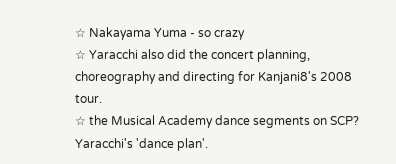☆ Nakayama Yuma - so crazy
☆ Yaracchi also did the concert planning, choreography and directing for Kanjani8's 2008 tour.
☆ the Musical Academy dance segments on SCP? Yaracchi's 'dance plan'.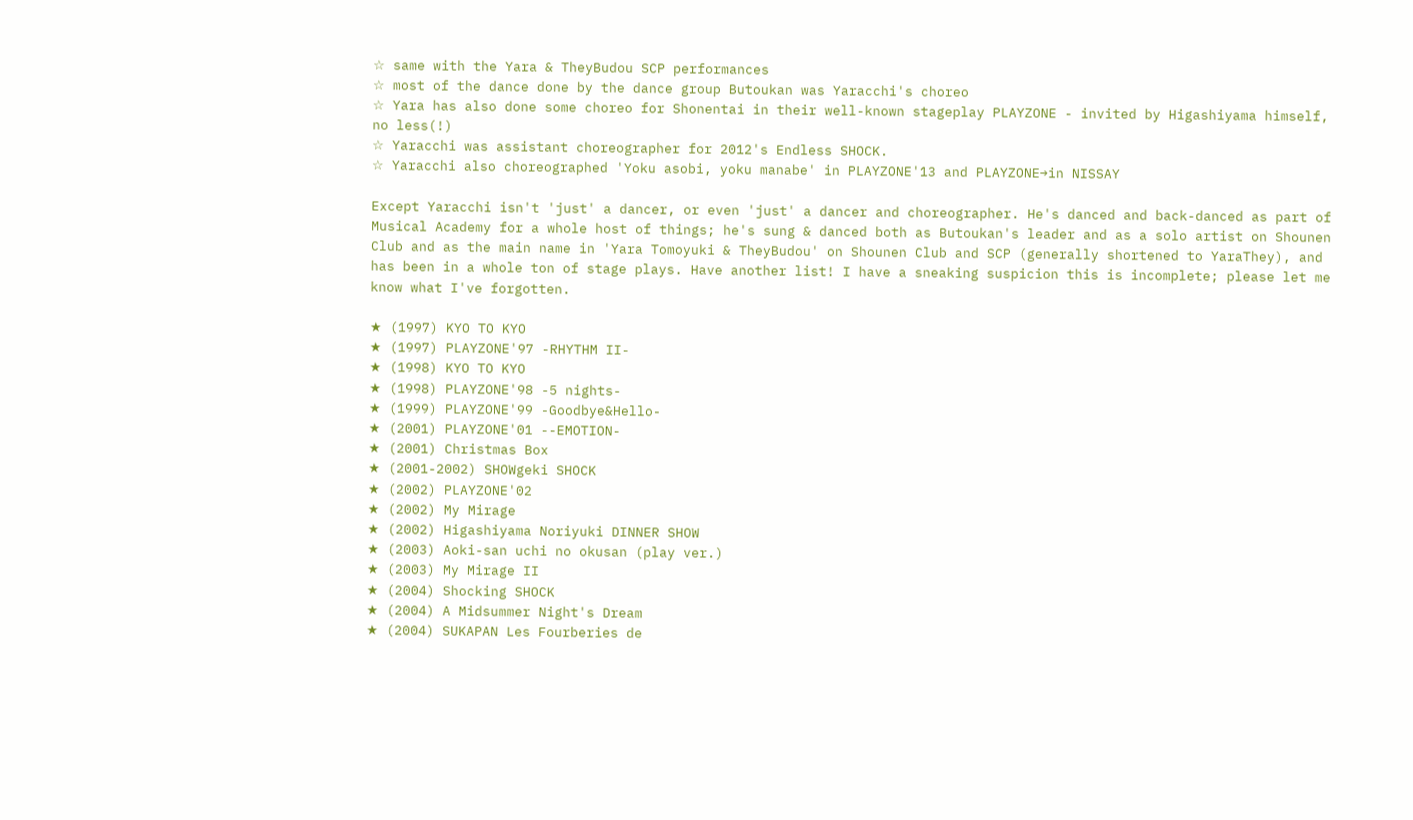☆ same with the Yara & TheyBudou SCP performances
☆ most of the dance done by the dance group Butoukan was Yaracchi's choreo
☆ Yara has also done some choreo for Shonentai in their well-known stageplay PLAYZONE - invited by Higashiyama himself, no less(!)
☆ Yaracchi was assistant choreographer for 2012's Endless SHOCK.
☆ Yaracchi also choreographed 'Yoku asobi, yoku manabe' in PLAYZONE'13 and PLAYZONE→in NISSAY

Except Yaracchi isn't 'just' a dancer, or even 'just' a dancer and choreographer. He's danced and back-danced as part of Musical Academy for a whole host of things; he's sung & danced both as Butoukan's leader and as a solo artist on Shounen Club and as the main name in 'Yara Tomoyuki & TheyBudou' on Shounen Club and SCP (generally shortened to YaraThey), and has been in a whole ton of stage plays. Have another list! I have a sneaking suspicion this is incomplete; please let me know what I've forgotten.

★ (1997) KYO TO KYO
★ (1997) PLAYZONE'97 -RHYTHM II-
★ (1998) KYO TO KYO
★ (1998) PLAYZONE'98 -5 nights-
★ (1999) PLAYZONE'99 -Goodbye&Hello-
★ (2001) PLAYZONE'01 --EMOTION-
★ (2001) Christmas Box
★ (2001-2002) SHOWgeki SHOCK
★ (2002) PLAYZONE'02
★ (2002) My Mirage
★ (2002) Higashiyama Noriyuki DINNER SHOW
★ (2003) Aoki-san uchi no okusan (play ver.)
★ (2003) My Mirage II
★ (2004) Shocking SHOCK
★ (2004) A Midsummer Night's Dream
★ (2004) SUKAPAN Les Fourberies de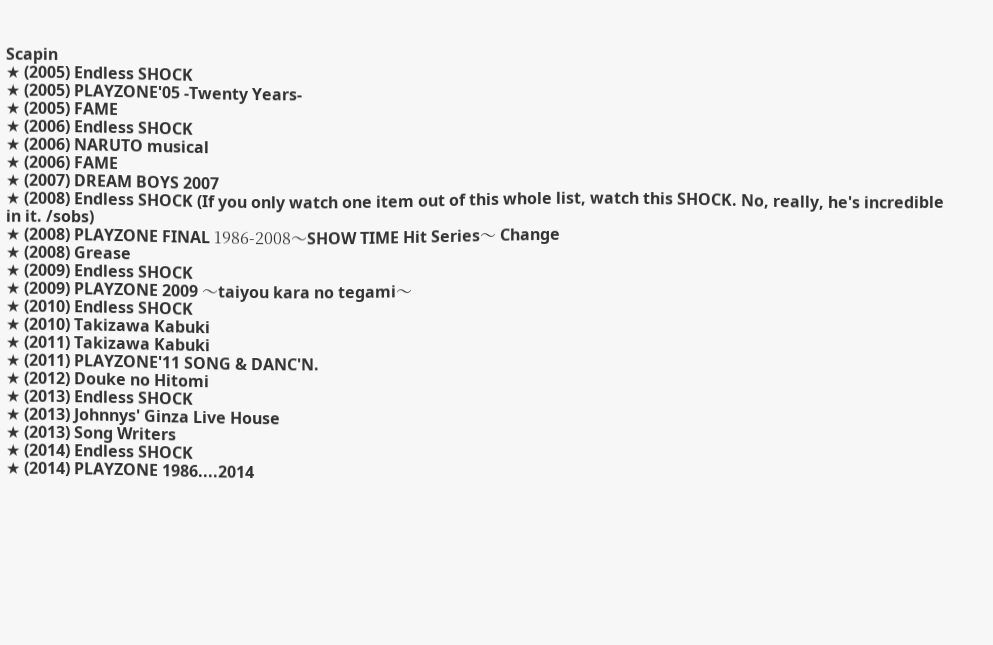Scapin
★ (2005) Endless SHOCK
★ (2005) PLAYZONE'05 -Twenty Years-
★ (2005) FAME
★ (2006) Endless SHOCK
★ (2006) NARUTO musical
★ (2006) FAME
★ (2007) DREAM BOYS 2007
★ (2008) Endless SHOCK (If you only watch one item out of this whole list, watch this SHOCK. No, really, he's incredible in it. /sobs)
★ (2008) PLAYZONE FINAL 1986-2008〜SHOW TIME Hit Series〜 Change
★ (2008) Grease
★ (2009) Endless SHOCK
★ (2009) PLAYZONE 2009 〜taiyou kara no tegami〜
★ (2010) Endless SHOCK
★ (2010) Takizawa Kabuki
★ (2011) Takizawa Kabuki
★ (2011) PLAYZONE'11 SONG & DANC'N.
★ (2012) Douke no Hitomi
★ (2013) Endless SHOCK
★ (2013) Johnnys' Ginza Live House
★ (2013) Song Writers
★ (2014) Endless SHOCK
★ (2014) PLAYZONE 1986....2014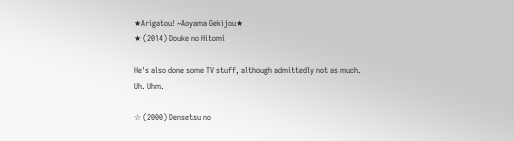★Arigatou! ~Aoyama Gekijou★
★ (2014) Douke no Hitomi

He's also done some TV stuff, although admittedly not as much. Uh. Uhm.

☆ (2000) Densetsu no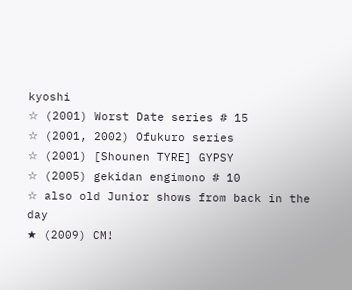kyoshi
☆ (2001) Worst Date series # 15
☆ (2001, 2002) Ofukuro series
☆ (2001) [Shounen TYRE] GYPSY
☆ (2005) gekidan engimono # 10
☆ also old Junior shows from back in the day
★ (2009) CM!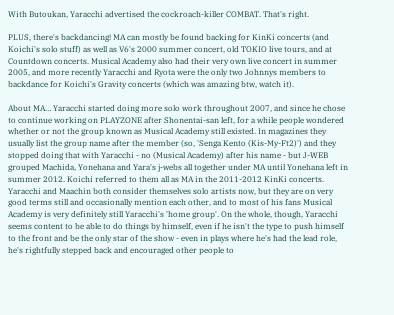With Butoukan, Yaracchi advertised the cockroach-killer COMBAT. That's right.

PLUS, there's backdancing! MA can mostly be found backing for KinKi concerts (and Koichi's solo stuff) as well as V6's 2000 summer concert, old TOKIO live tours, and at Countdown concerts. Musical Academy also had their very own live concert in summer 2005, and more recently Yaracchi and Ryota were the only two Johnnys members to backdance for Koichi's Gravity concerts (which was amazing btw, watch it).

About MA… Yaracchi started doing more solo work throughout 2007, and since he chose to continue working on PLAYZONE after Shonentai-san left, for a while people wondered whether or not the group known as Musical Academy still existed. In magazines they usually list the group name after the member (so, 'Senga Kento (Kis-My-Ft2)') and they stopped doing that with Yaracchi - no (Musical Academy) after his name - but J-WEB grouped Machida, Yonehana and Yara's j-webs all together under MA until Yonehana left in summer 2012. Koichi referred to them all as MA in the 2011-2012 KinKi concerts. Yaracchi and Maachin both consider themselves solo artists now, but they are on very good terms still and occasionally mention each other, and to most of his fans Musical Academy is very definitely still Yaracchi's 'home group'. On the whole, though, Yaracchi seems content to be able to do things by himself, even if he isn't the type to push himself to the front and be the only star of the show - even in plays where he's had the lead role, he's rightfully stepped back and encouraged other people to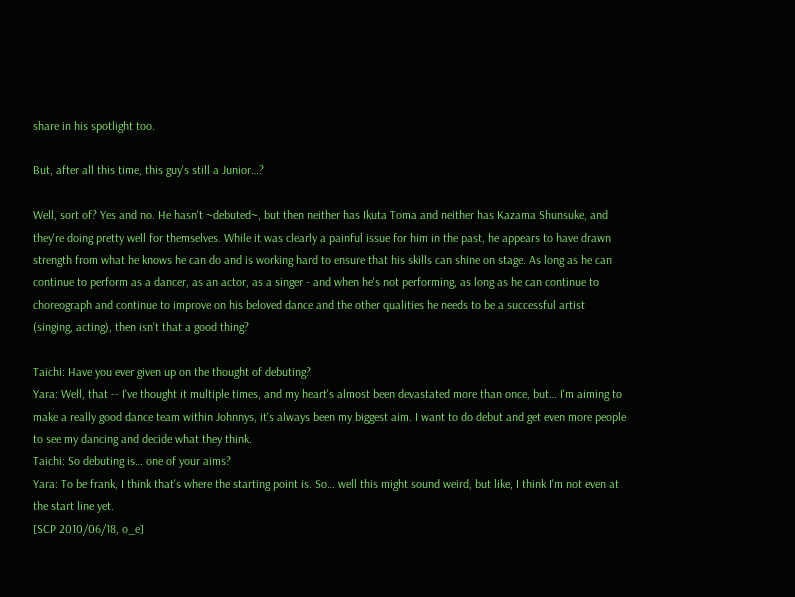share in his spotlight too.

But, after all this time, this guy's still a Junior…?

Well, sort of? Yes and no. He hasn't ~debuted~, but then neither has Ikuta Toma and neither has Kazama Shunsuke, and they're doing pretty well for themselves. While it was clearly a painful issue for him in the past, he appears to have drawn strength from what he knows he can do and is working hard to ensure that his skills can shine on stage. As long as he can continue to perform as a dancer, as an actor, as a singer - and when he's not performing, as long as he can continue to choreograph and continue to improve on his beloved dance and the other qualities he needs to be a successful artist (singing, acting), then isn't that a good thing?

Taichi: Have you ever given up on the thought of debuting?
Yara: Well, that -- I've thought it multiple times, and my heart's almost been devastated more than once, but… I'm aiming to make a really good dance team within Johnnys, it's always been my biggest aim. I want to do debut and get even more people to see my dancing and decide what they think.
Taichi: So debuting is… one of your aims?
Yara: To be frank, I think that's where the starting point is. So… well this might sound weird, but like, I think I'm not even at the start line yet.
[SCP 2010/06/18, o_e]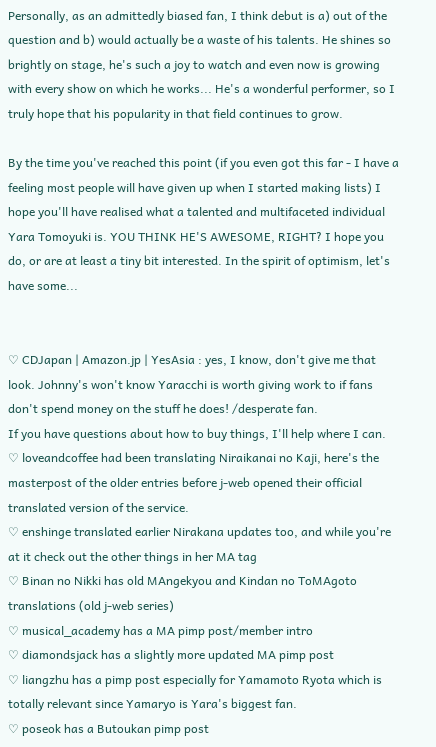Personally, as an admittedly biased fan, I think debut is a) out of the question and b) would actually be a waste of his talents. He shines so brightly on stage, he's such a joy to watch and even now is growing with every show on which he works... He's a wonderful performer, so I truly hope that his popularity in that field continues to grow.

By the time you've reached this point (if you even got this far - I have a feeling most people will have given up when I started making lists) I hope you'll have realised what a talented and multifaceted individual Yara Tomoyuki is. YOU THINK HE'S AWESOME, RIGHT? I hope you do, or are at least a tiny bit interested. In the spirit of optimism, let's have some...


♡ CDJapan | Amazon.jp | YesAsia : yes, I know, don't give me that look. Johnny's won't know Yaracchi is worth giving work to if fans don't spend money on the stuff he does! /desperate fan.
If you have questions about how to buy things, I'll help where I can.
♡ loveandcoffee had been translating Niraikanai no Kaji, here's the masterpost of the older entries before j-web opened their official translated version of the service.
♡ enshinge translated earlier Nirakana updates too, and while you're at it check out the other things in her MA tag
♡ Binan no Nikki has old MAngekyou and Kindan no ToMAgoto translations (old j-web series)
♡ musical_academy has a MA pimp post/member intro
♡ diamondsjack has a slightly more updated MA pimp post
♡ liangzhu has a pimp post especially for Yamamoto Ryota which is totally relevant since Yamaryo is Yara's biggest fan.
♡ poseok has a Butoukan pimp post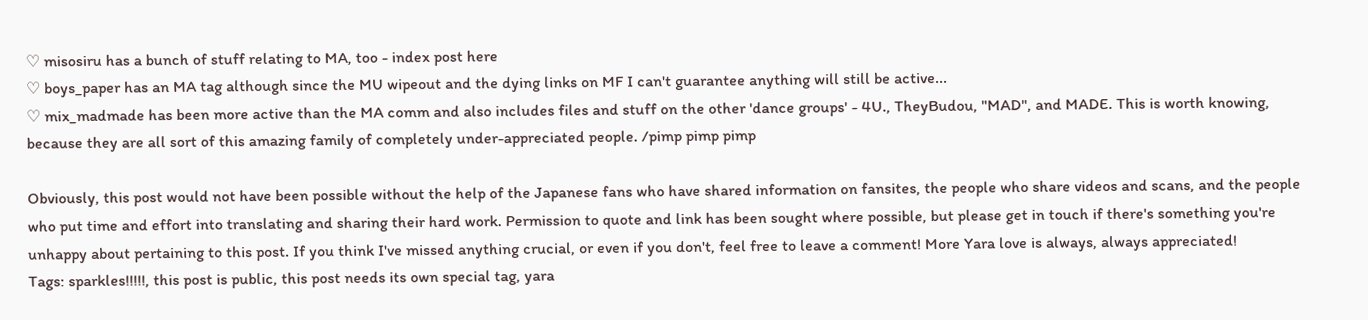♡ misosiru has a bunch of stuff relating to MA, too - index post here
♡ boys_paper has an MA tag although since the MU wipeout and the dying links on MF I can't guarantee anything will still be active...
♡ mix_madmade has been more active than the MA comm and also includes files and stuff on the other 'dance groups' - 4U., TheyBudou, "MAD", and MADE. This is worth knowing, because they are all sort of this amazing family of completely under-appreciated people. /pimp pimp pimp

Obviously, this post would not have been possible without the help of the Japanese fans who have shared information on fansites, the people who share videos and scans, and the people who put time and effort into translating and sharing their hard work. Permission to quote and link has been sought where possible, but please get in touch if there's something you're unhappy about pertaining to this post. If you think I've missed anything crucial, or even if you don't, feel free to leave a comment! More Yara love is always, always appreciated!
Tags: sparkles!!!!!, this post is public, this post needs its own special tag, yara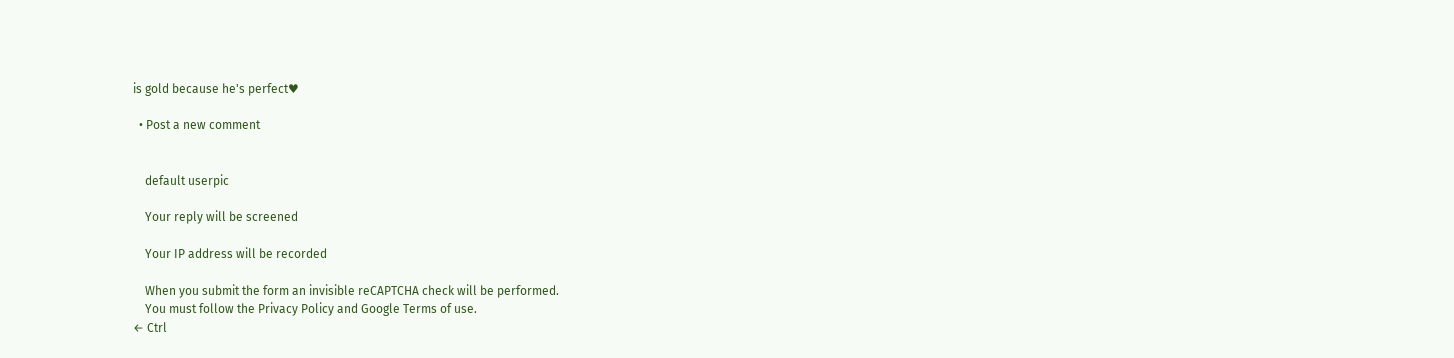is gold because he's perfect♥

  • Post a new comment


    default userpic

    Your reply will be screened

    Your IP address will be recorded

    When you submit the form an invisible reCAPTCHA check will be performed.
    You must follow the Privacy Policy and Google Terms of use.
← Ctrl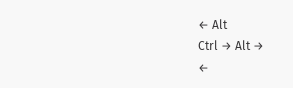← Alt
Ctrl → Alt →
←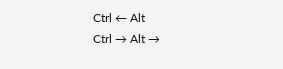Ctrl ← Alt
Ctrl → Alt →